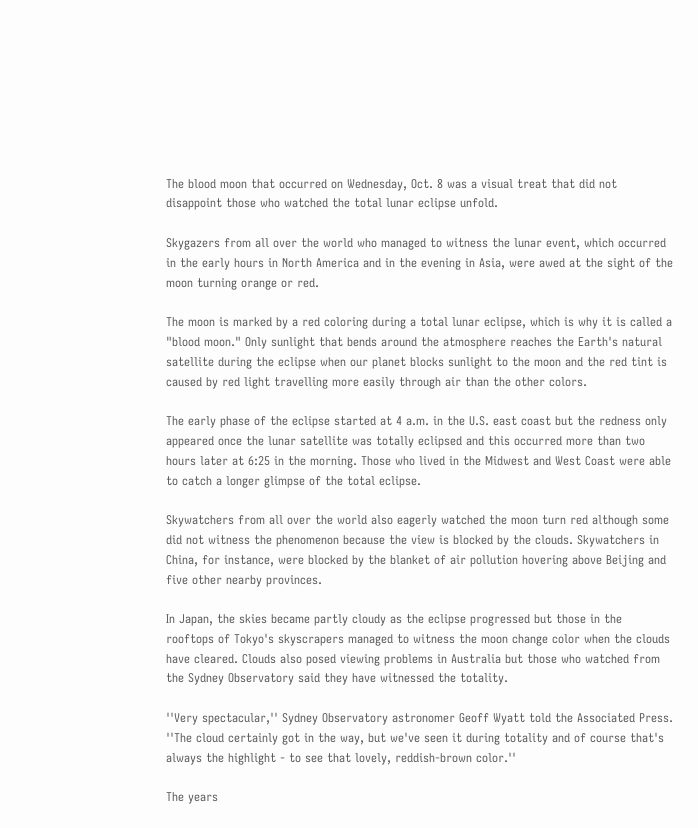The blood moon that occurred on Wednesday, Oct. 8 was a visual treat that did not disappoint those who watched the total lunar eclipse unfold.

Skygazers from all over the world who managed to witness the lunar event, which occurred in the early hours in North America and in the evening in Asia, were awed at the sight of the moon turning orange or red.

The moon is marked by a red coloring during a total lunar eclipse, which is why it is called a "blood moon." Only sunlight that bends around the atmosphere reaches the Earth's natural satellite during the eclipse when our planet blocks sunlight to the moon and the red tint is caused by red light travelling more easily through air than the other colors.

The early phase of the eclipse started at 4 a.m. in the U.S. east coast but the redness only appeared once the lunar satellite was totally eclipsed and this occurred more than two hours later at 6:25 in the morning. Those who lived in the Midwest and West Coast were able to catch a longer glimpse of the total eclipse.

Skywatchers from all over the world also eagerly watched the moon turn red although some did not witness the phenomenon because the view is blocked by the clouds. Skywatchers in China, for instance, were blocked by the blanket of air pollution hovering above Beijing and five other nearby provinces.

In Japan, the skies became partly cloudy as the eclipse progressed but those in the rooftops of Tokyo's skyscrapers managed to witness the moon change color when the clouds have cleared. Clouds also posed viewing problems in Australia but those who watched from the Sydney Observatory said they have witnessed the totality.

''Very spectacular,'' Sydney Observatory astronomer Geoff Wyatt told the Associated Press. ''The cloud certainly got in the way, but we've seen it during totality and of course that's always the highlight - to see that lovely, reddish-brown color.''

The years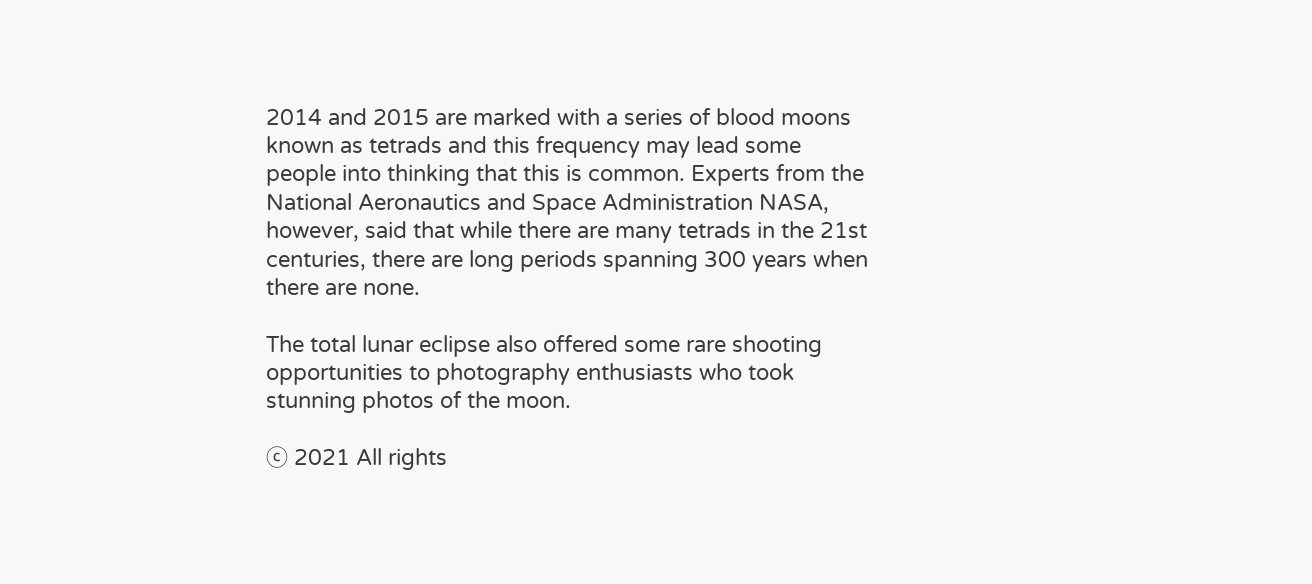2014 and 2015 are marked with a series of blood moons known as tetrads and this frequency may lead some people into thinking that this is common. Experts from the National Aeronautics and Space Administration NASA, however, said that while there are many tetrads in the 21st centuries, there are long periods spanning 300 years when there are none.

The total lunar eclipse also offered some rare shooting opportunities to photography enthusiasts who took stunning photos of the moon.

ⓒ 2021 All rights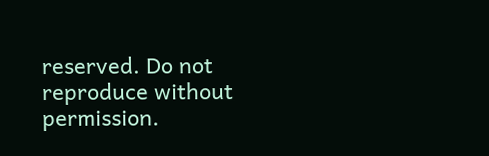reserved. Do not reproduce without permission.